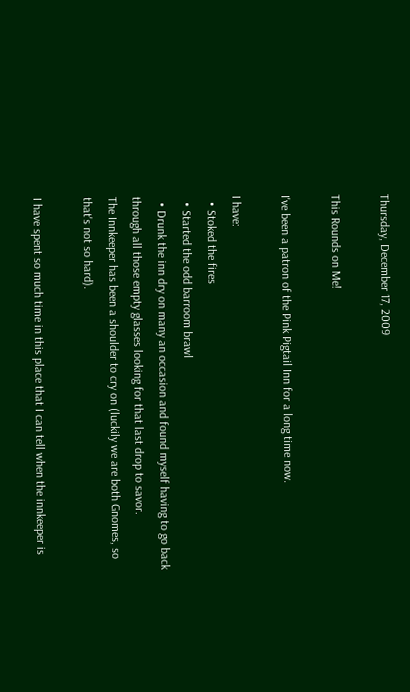Thursday, December 17, 2009

This Rounds on Me!

I've been a patron of the Pink Pigtail Inn for a long time now.

I have:
  • Stoked the fires
  • Started the odd barroom brawl
  • Drunk the inn dry on many an occasion and found myself having to go back through all those empty glasses looking for that last drop to savor.
The Innkeeper has been a shoulder to cry on (luckily we are both Gnomes, so that's not so hard).

I have spent so much time in this place that I can tell when the innkeeper is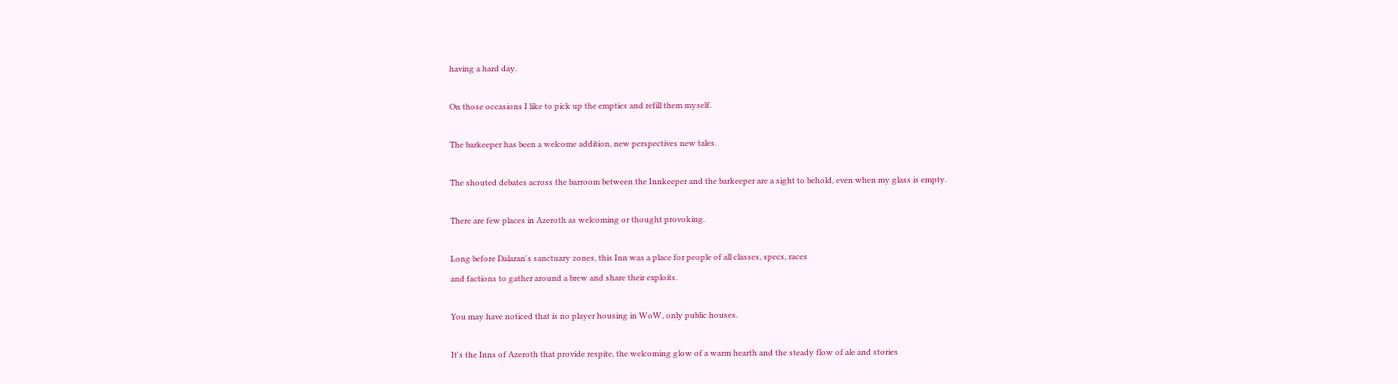having a hard day.

On those occasions I like to pick up the empties and refill them myself.

The barkeeper has been a welcome addition, new perspectives new tales.

The shouted debates across the barroom between the Innkeeper and the barkeeper are a sight to behold, even when my glass is empty.

There are few places in Azeroth as welcoming or thought provoking.

Long before Dalaran's sanctuary zones, this Inn was a place for people of all classes, specs, races
and factions to gather around a brew and share their exploits.

You may have noticed that is no player housing in WoW, only public houses.

It's the Inns of Azeroth that provide respite, the welcoming glow of a warm hearth and the steady flow of ale and stories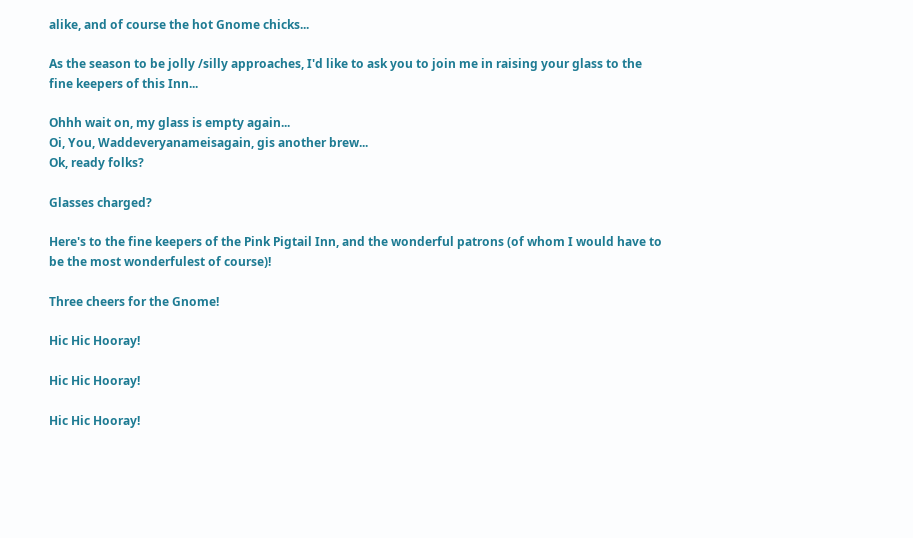alike, and of course the hot Gnome chicks...

As the season to be jolly /silly approaches, I'd like to ask you to join me in raising your glass to the
fine keepers of this Inn...

Ohhh wait on, my glass is empty again...
Oi, You, Waddeveryanameisagain, gis another brew...
Ok, ready folks?

Glasses charged?

Here's to the fine keepers of the Pink Pigtail Inn, and the wonderful patrons (of whom I would have to be the most wonderfulest of course)!

Three cheers for the Gnome!

Hic Hic Hooray!

Hic Hic Hooray!

Hic Hic Hooray!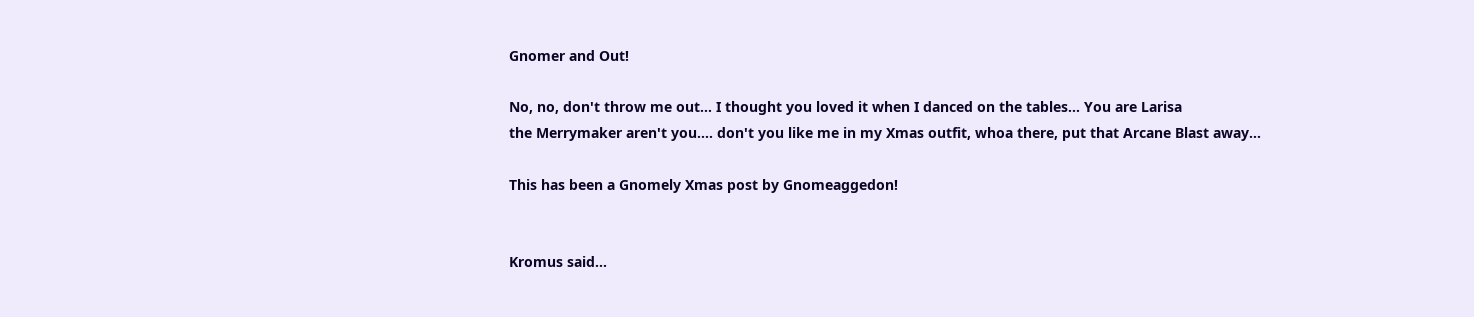Gnomer and Out!

No, no, don't throw me out... I thought you loved it when I danced on the tables... You are Larisa
the Merrymaker aren't you.... don't you like me in my Xmas outfit, whoa there, put that Arcane Blast away...

This has been a Gnomely Xmas post by Gnomeaggedon!


Kromus said...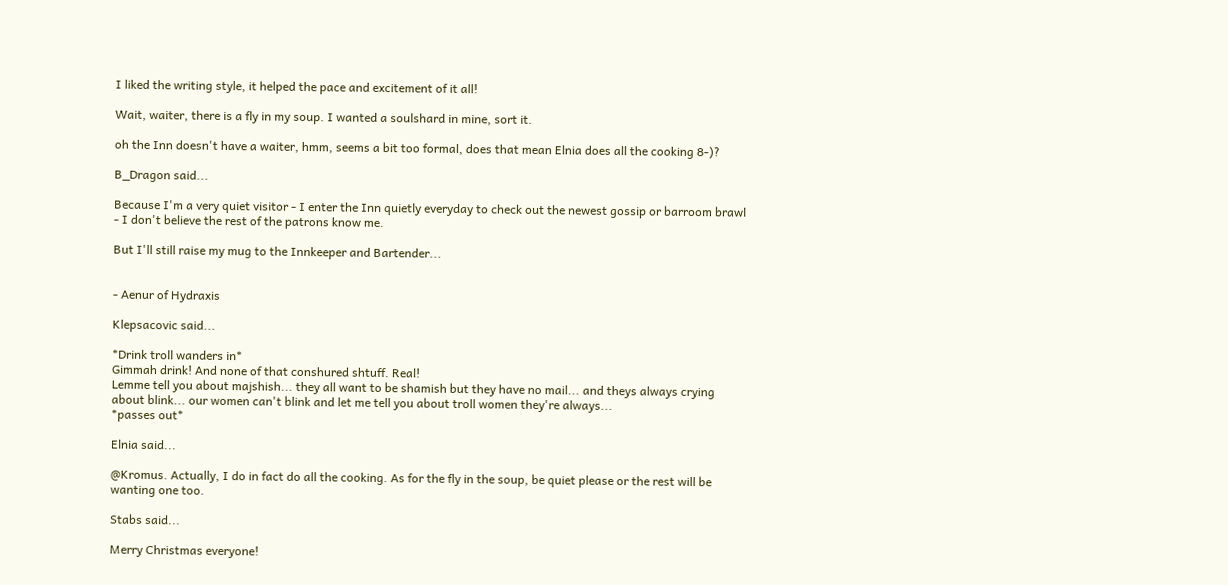I liked the writing style, it helped the pace and excitement of it all!

Wait, waiter, there is a fly in my soup. I wanted a soulshard in mine, sort it.

oh the Inn doesn't have a waiter, hmm, seems a bit too formal, does that mean Elnia does all the cooking 8-)?

B_Dragon said...

Because I'm a very quiet visitor - I enter the Inn quietly everyday to check out the newest gossip or barroom brawl - I don't believe the rest of the patrons know me.

But I'll still raise my mug to the Innkeeper and Bartender...


- Aenur of Hydraxis

Klepsacovic said...

*Drink troll wanders in*
Gimmah drink! And none of that conshured shtuff. Real!
Lemme tell you about majshish... they all want to be shamish but they have no mail... and theys always crying about blink... our women can't blink and let me tell you about troll women they're always...
*passes out*

Elnia said...

@Kromus. Actually, I do in fact do all the cooking. As for the fly in the soup, be quiet please or the rest will be wanting one too.

Stabs said...

Merry Christmas everyone!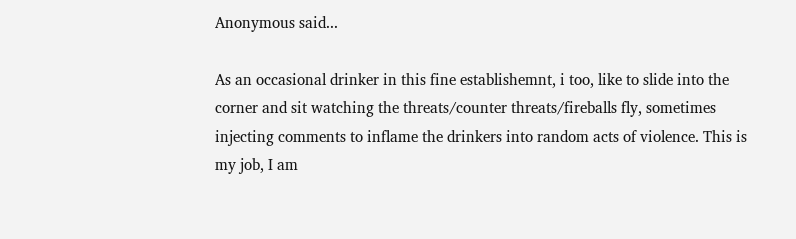Anonymous said...

As an occasional drinker in this fine establishemnt, i too, like to slide into the corner and sit watching the threats/counter threats/fireballs fly, sometimes injecting comments to inflame the drinkers into random acts of violence. This is my job, I am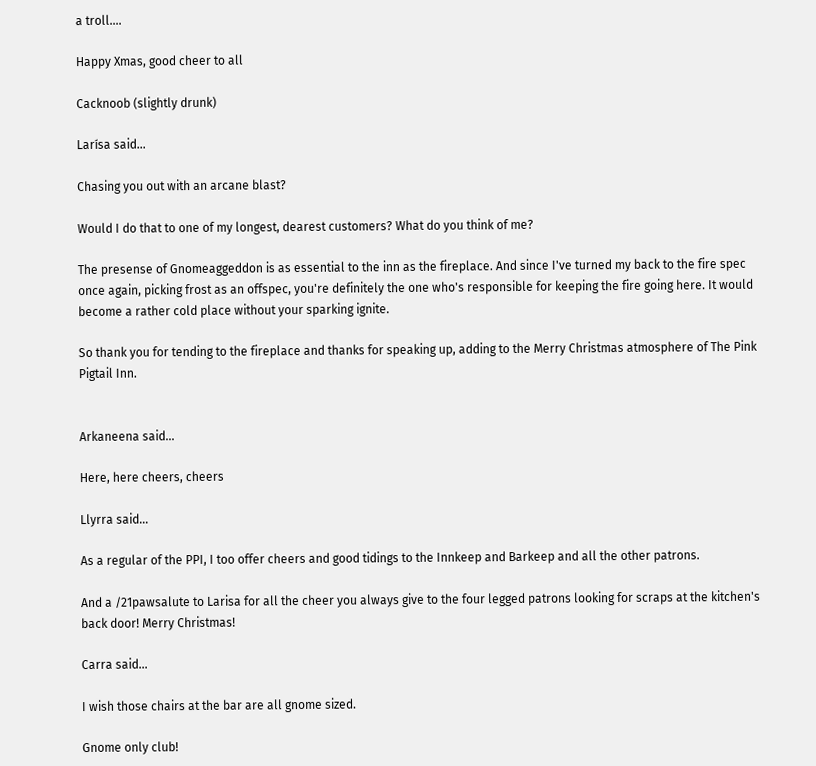a troll....

Happy Xmas, good cheer to all

Cacknoob (slightly drunk)

Larísa said...

Chasing you out with an arcane blast?

Would I do that to one of my longest, dearest customers? What do you think of me?

The presense of Gnomeaggeddon is as essential to the inn as the fireplace. And since I've turned my back to the fire spec once again, picking frost as an offspec, you're definitely the one who's responsible for keeping the fire going here. It would become a rather cold place without your sparking ignite.

So thank you for tending to the fireplace and thanks for speaking up, adding to the Merry Christmas atmosphere of The Pink Pigtail Inn.


Arkaneena said...

Here, here cheers, cheers

Llyrra said...

As a regular of the PPI, I too offer cheers and good tidings to the Innkeep and Barkeep and all the other patrons.

And a /21pawsalute to Larisa for all the cheer you always give to the four legged patrons looking for scraps at the kitchen's back door! Merry Christmas!

Carra said...

I wish those chairs at the bar are all gnome sized.

Gnome only club!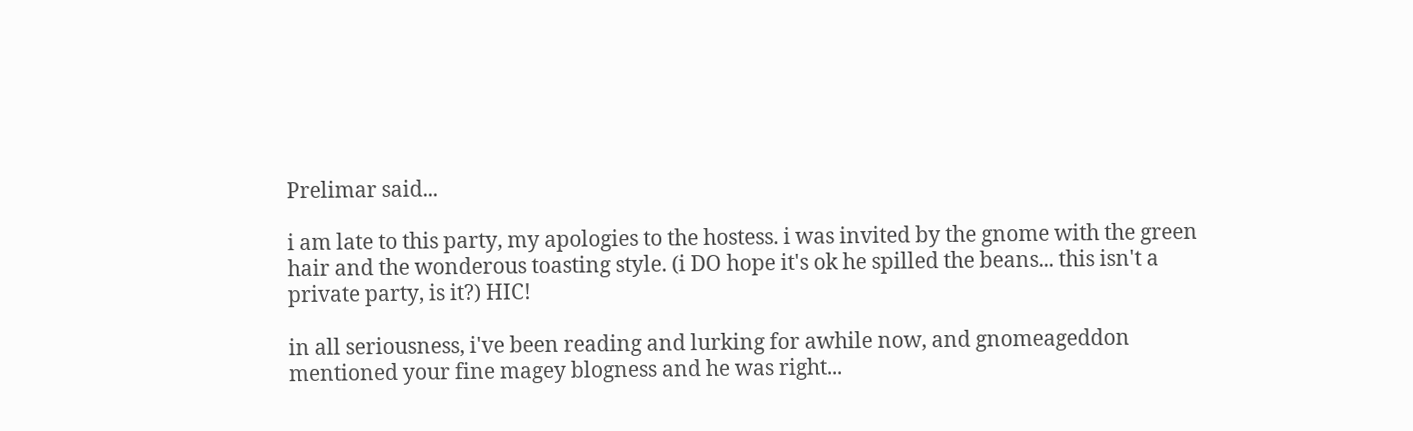Prelimar said...

i am late to this party, my apologies to the hostess. i was invited by the gnome with the green hair and the wonderous toasting style. (i DO hope it's ok he spilled the beans... this isn't a private party, is it?) HIC!

in all seriousness, i've been reading and lurking for awhile now, and gnomeageddon mentioned your fine magey blogness and he was right...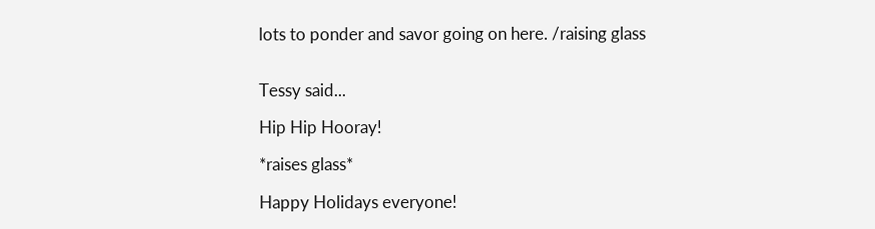lots to ponder and savor going on here. /raising glass


Tessy said...

Hip Hip Hooray!

*raises glass*

Happy Holidays everyone!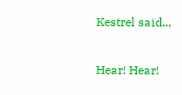Kestrel said...

Hear! Hear!